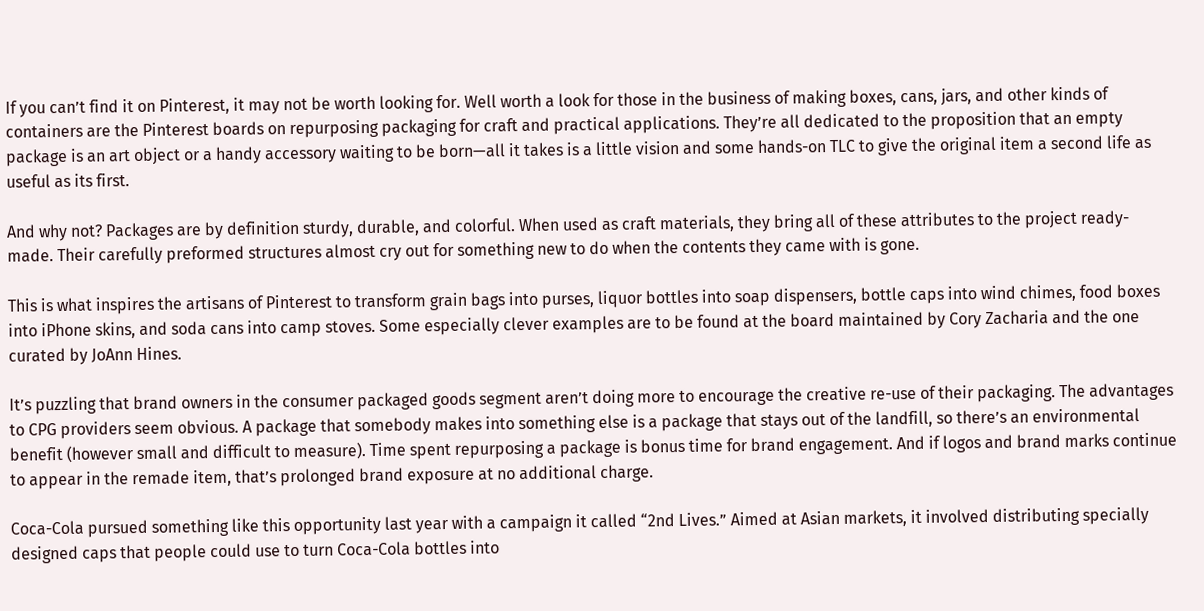If you can’t find it on Pinterest, it may not be worth looking for. Well worth a look for those in the business of making boxes, cans, jars, and other kinds of containers are the Pinterest boards on repurposing packaging for craft and practical applications. They’re all dedicated to the proposition that an empty package is an art object or a handy accessory waiting to be born—all it takes is a little vision and some hands-on TLC to give the original item a second life as useful as its first.

And why not? Packages are by definition sturdy, durable, and colorful. When used as craft materials, they bring all of these attributes to the project ready-made. Their carefully preformed structures almost cry out for something new to do when the contents they came with is gone.

This is what inspires the artisans of Pinterest to transform grain bags into purses, liquor bottles into soap dispensers, bottle caps into wind chimes, food boxes into iPhone skins, and soda cans into camp stoves. Some especially clever examples are to be found at the board maintained by Cory Zacharia and the one curated by JoAnn Hines.

It’s puzzling that brand owners in the consumer packaged goods segment aren’t doing more to encourage the creative re-use of their packaging. The advantages to CPG providers seem obvious. A package that somebody makes into something else is a package that stays out of the landfill, so there’s an environmental benefit (however small and difficult to measure). Time spent repurposing a package is bonus time for brand engagement. And if logos and brand marks continue to appear in the remade item, that’s prolonged brand exposure at no additional charge.

Coca-Cola pursued something like this opportunity last year with a campaign it called “2nd Lives.” Aimed at Asian markets, it involved distributing specially designed caps that people could use to turn Coca-Cola bottles into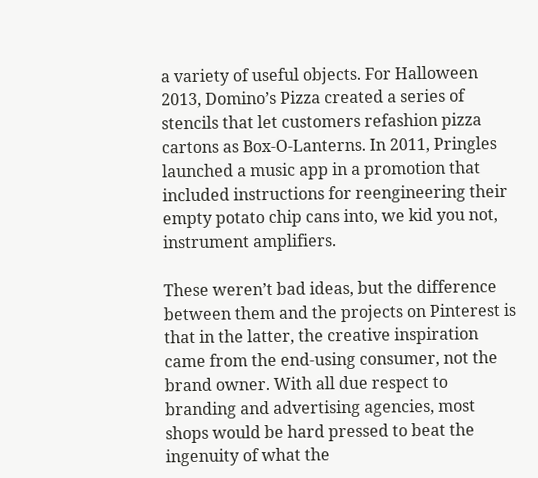a variety of useful objects. For Halloween 2013, Domino’s Pizza created a series of stencils that let customers refashion pizza cartons as Box-O-Lanterns. In 2011, Pringles launched a music app in a promotion that included instructions for reengineering their empty potato chip cans into, we kid you not, instrument amplifiers.

These weren’t bad ideas, but the difference between them and the projects on Pinterest is that in the latter, the creative inspiration came from the end-using consumer, not the brand owner. With all due respect to branding and advertising agencies, most shops would be hard pressed to beat the ingenuity of what the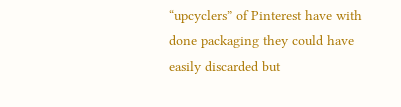“upcyclers” of Pinterest have with done packaging they could have easily discarded but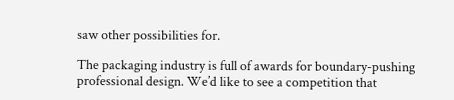saw other possibilities for.

The packaging industry is full of awards for boundary-pushing professional design. We’d like to see a competition that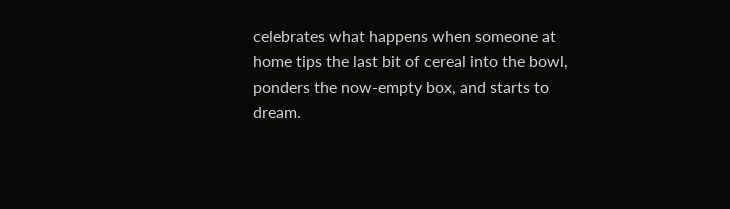celebrates what happens when someone at home tips the last bit of cereal into the bowl, ponders the now-empty box, and starts to dream.